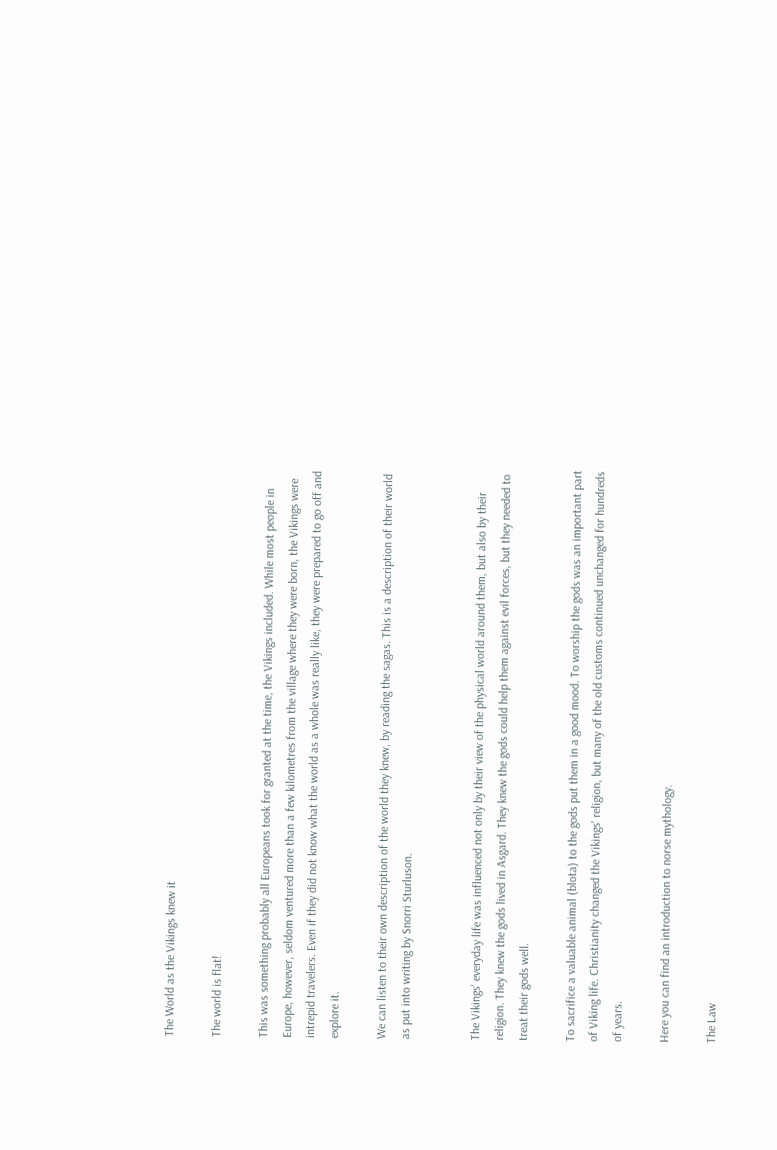The World as the Vikings knew it

The world is flat!

This was something probably all Europeans took for granted at the time, the Vikings included. While most people in Europe, however, seldom ventured more than a few kilometres from the village where they were born, the Vikings were intrepid travelers. Even if they did not know what the world as a whole was really like, they were prepared to go off and explore it.

We can listen to their own description of the world they knew, by reading the sagas. This is a description of their world as put into writing by Snorri Sturluson.


The Vikings' everyday life was influenced not only by their view of the physical world around them, but also by their religion. They knew the gods lived in Asgard. They knew the gods could help them against evil forces, but they needed to treat their gods well.

To sacrifice a valuable animal (blota) to the gods put them in a good mood. To worship the gods was an important part of Viking life. Christianity changed the Vikings' religion, but many of the old customs continued unchanged for hundreds of years.

Here you can find an introduction to norse mythology.

The Law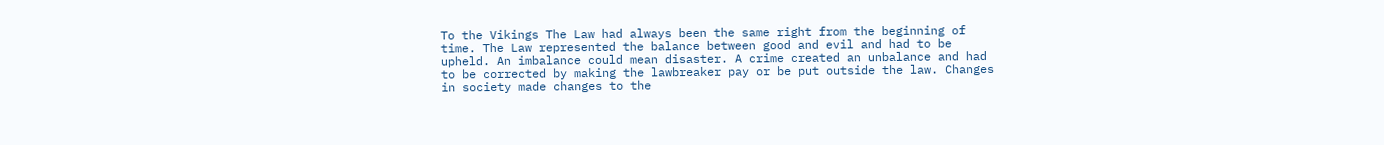To the Vikings The Law had always been the same right from the beginning of time. The Law represented the balance between good and evil and had to be upheld. An imbalance could mean disaster. A crime created an unbalance and had to be corrected by making the lawbreaker pay or be put outside the law. Changes in society made changes to the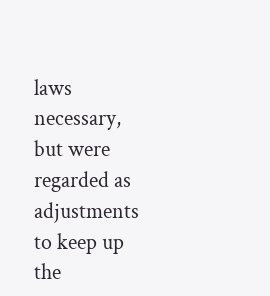laws necessary, but were regarded as adjustments to keep up the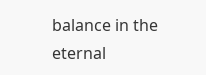balance in the eternal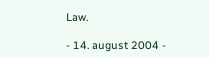Law.

- 14. august 2004 -